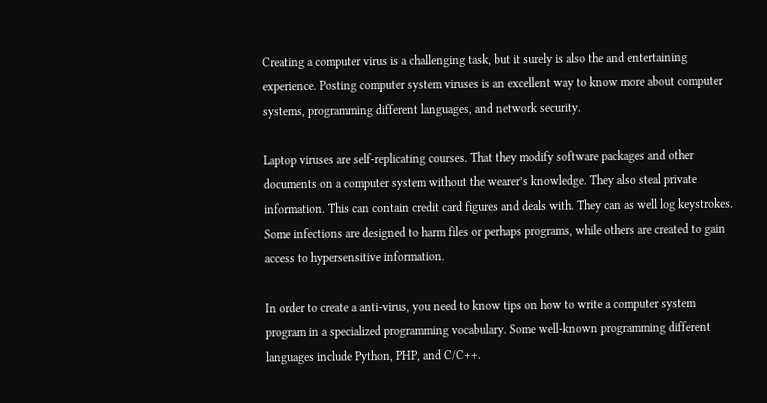Creating a computer virus is a challenging task, but it surely is also the and entertaining experience. Posting computer system viruses is an excellent way to know more about computer systems, programming different languages, and network security.

Laptop viruses are self-replicating courses. That they modify software packages and other documents on a computer system without the wearer’s knowledge. They also steal private information. This can contain credit card figures and deals with. They can as well log keystrokes. Some infections are designed to harm files or perhaps programs, while others are created to gain access to hypersensitive information.

In order to create a anti-virus, you need to know tips on how to write a computer system program in a specialized programming vocabulary. Some well-known programming different languages include Python, PHP, and C/C++.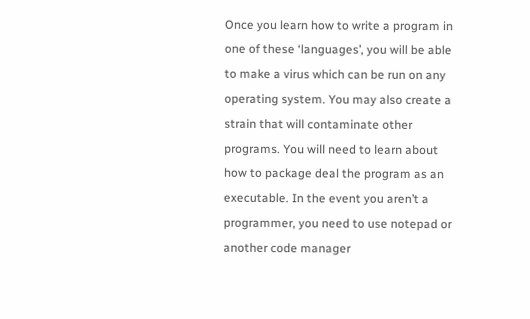Once you learn how to write a program in one of these ‘languages’, you will be able to make a virus which can be run on any operating system. You may also create a strain that will contaminate other programs. You will need to learn about how to package deal the program as an executable. In the event you aren’t a programmer, you need to use notepad or another code manager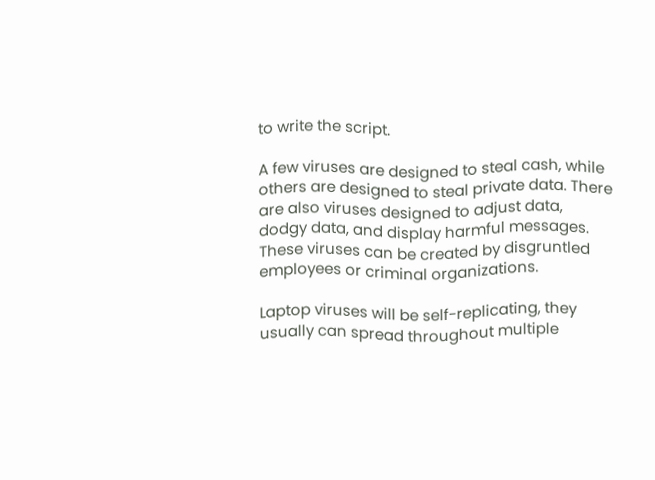to write the script.

A few viruses are designed to steal cash, while others are designed to steal private data. There are also viruses designed to adjust data, dodgy data, and display harmful messages. These viruses can be created by disgruntled employees or criminal organizations.

Laptop viruses will be self-replicating, they usually can spread throughout multiple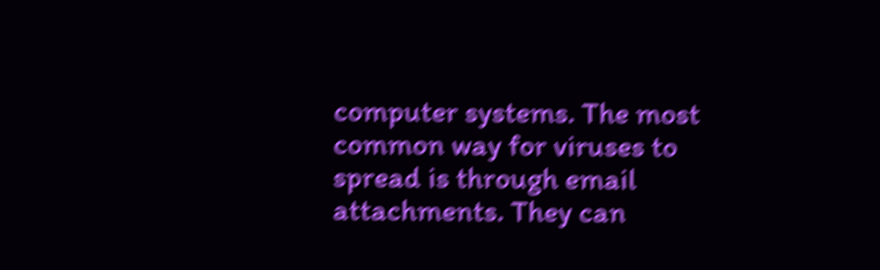computer systems. The most common way for viruses to spread is through email attachments. They can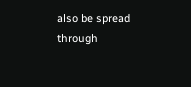also be spread through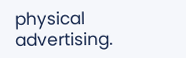physical advertising.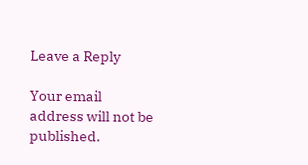Leave a Reply

Your email address will not be published.